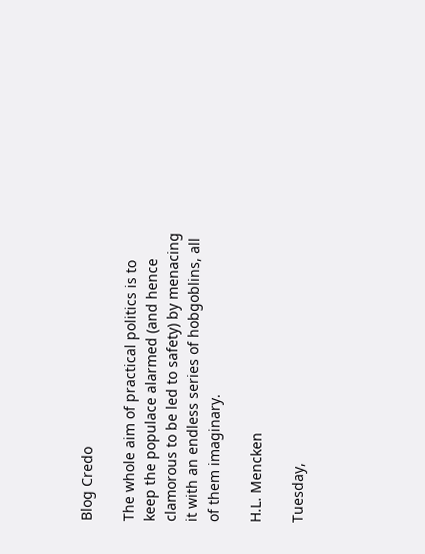Blog Credo

The whole aim of practical politics is to keep the populace alarmed (and hence clamorous to be led to safety) by menacing it with an endless series of hobgoblins, all of them imaginary.

H.L. Mencken

Tuesday,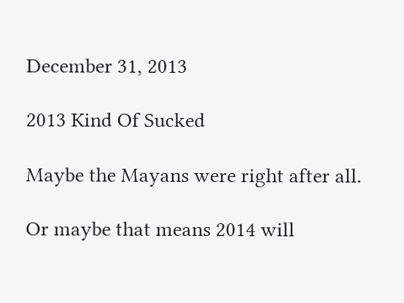December 31, 2013

2013 Kind Of Sucked

Maybe the Mayans were right after all.

Or maybe that means 2014 will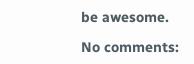be awesome.

No comments: